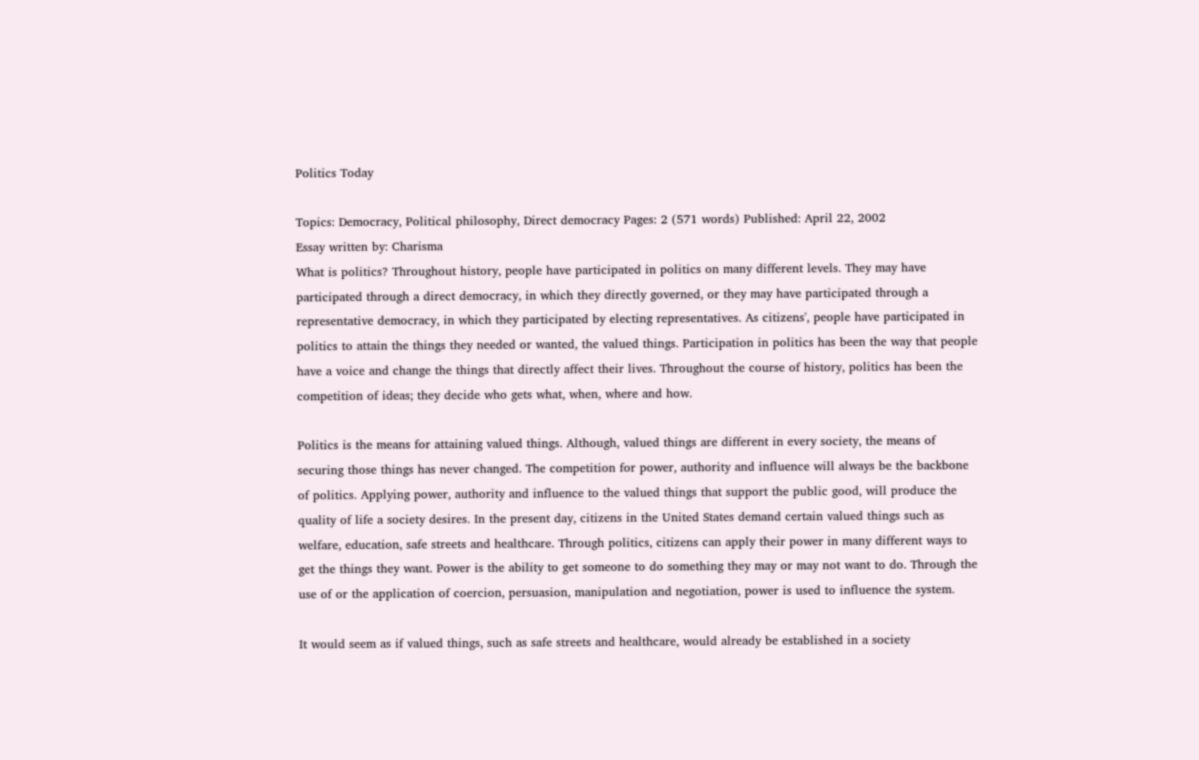Politics Today

Topics: Democracy, Political philosophy, Direct democracy Pages: 2 (571 words) Published: April 22, 2002
Essay written by: Charisma
What is politics? Throughout history, people have participated in politics on many different levels. They may have participated through a direct democracy, in which they directly governed, or they may have participated through a representative democracy, in which they participated by electing representatives. As citizens', people have participated in politics to attain the things they needed or wanted, the valued things. Participation in politics has been the way that people have a voice and change the things that directly affect their lives. Throughout the course of history, politics has been the competition of ideas; they decide who gets what, when, where and how.

Politics is the means for attaining valued things. Although, valued things are different in every society, the means of securing those things has never changed. The competition for power, authority and influence will always be the backbone of politics. Applying power, authority and influence to the valued things that support the public good, will produce the quality of life a society desires. In the present day, citizens in the United States demand certain valued things such as welfare, education, safe streets and healthcare. Through politics, citizens can apply their power in many different ways to get the things they want. Power is the ability to get someone to do something they may or may not want to do. Through the use of or the application of coercion, persuasion, manipulation and negotiation, power is used to influence the system.

It would seem as if valued things, such as safe streets and healthcare, would already be established in a society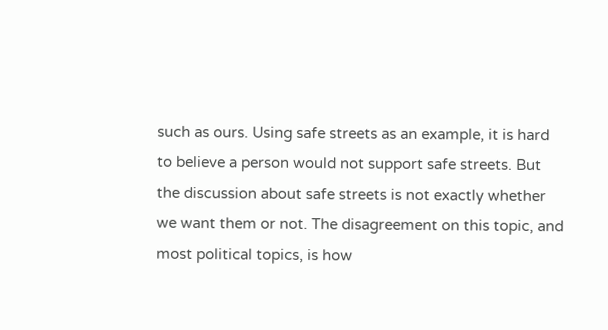such as ours. Using safe streets as an example, it is hard to believe a person would not support safe streets. But the discussion about safe streets is not exactly whether we want them or not. The disagreement on this topic, and most political topics, is how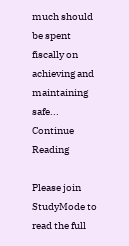much should be spent fiscally on achieving and maintaining safe...
Continue Reading

Please join StudyMode to read the full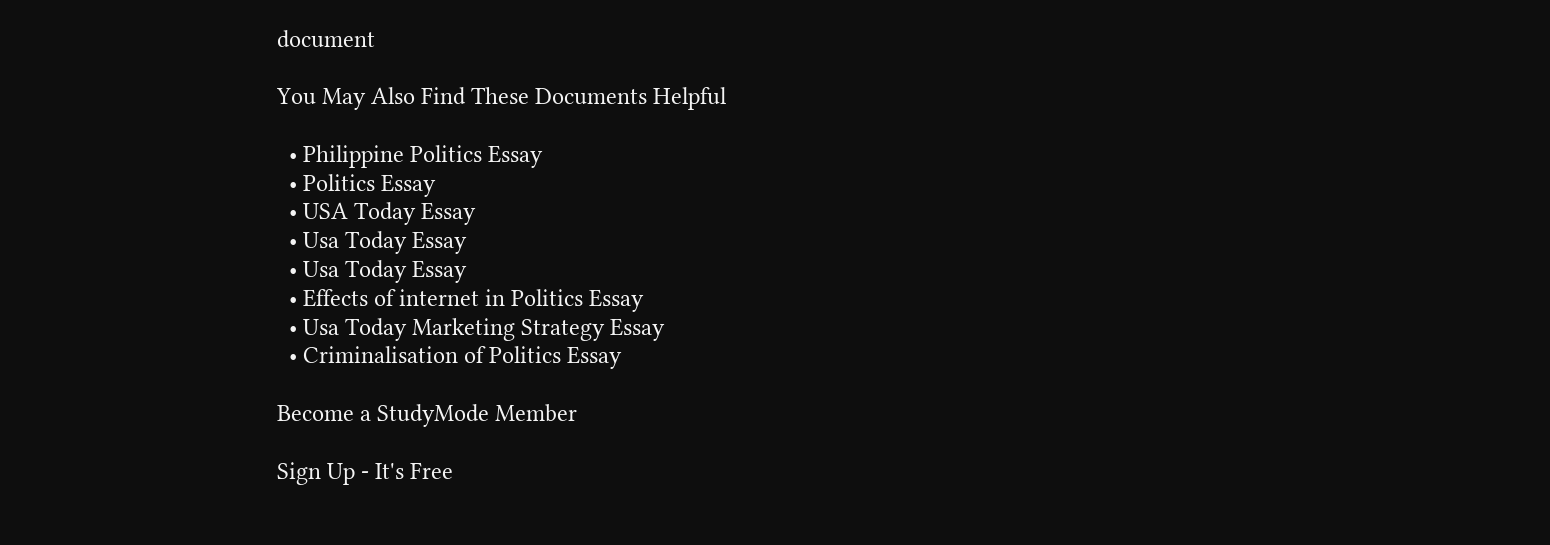document

You May Also Find These Documents Helpful

  • Philippine Politics Essay
  • Politics Essay
  • USA Today Essay
  • Usa Today Essay
  • Usa Today Essay
  • Effects of internet in Politics Essay
  • Usa Today Marketing Strategy Essay
  • Criminalisation of Politics Essay

Become a StudyMode Member

Sign Up - It's Free